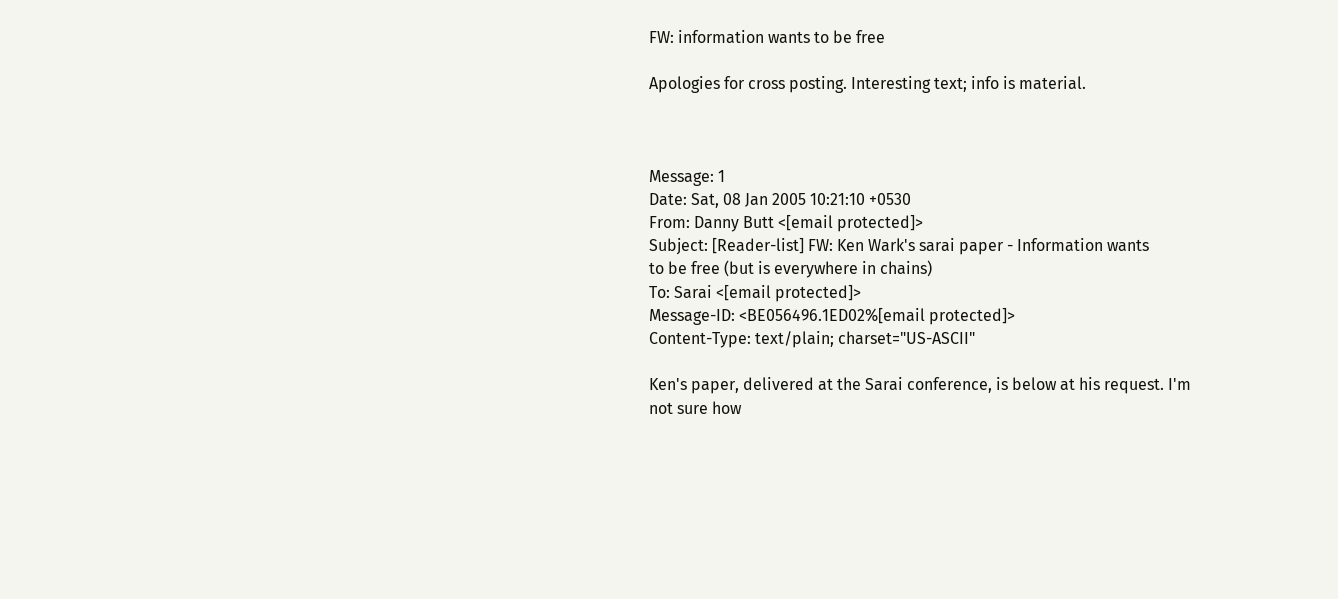FW: information wants to be free

Apologies for cross posting. Interesting text; info is material.



Message: 1
Date: Sat, 08 Jan 2005 10:21:10 +0530
From: Danny Butt <[email protected]>
Subject: [Reader-list] FW: Ken Wark's sarai paper - Information wants
to be free (but is everywhere in chains)
To: Sarai <[email protected]>
Message-ID: <BE056496.1ED02%[email protected]>
Content-Type: text/plain; charset="US-ASCII"

Ken's paper, delivered at the Sarai conference, is below at his request. I'm
not sure how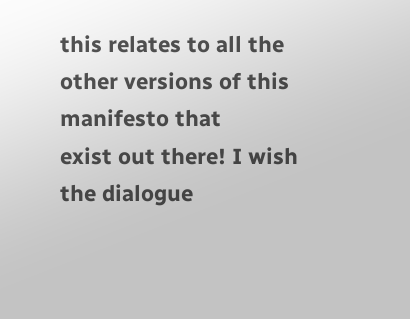this relates to all the other versions of this manifesto that
exist out there! I wish the dialogue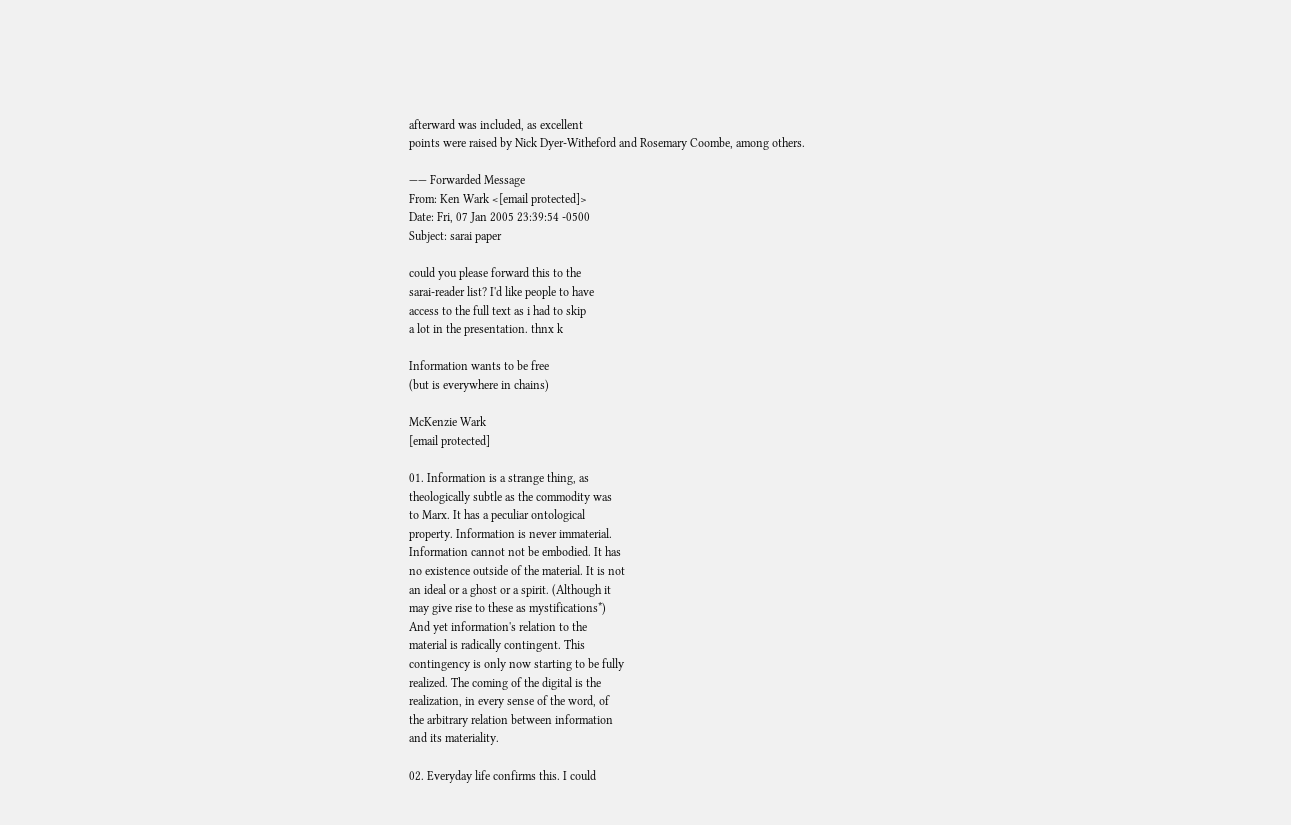afterward was included, as excellent
points were raised by Nick Dyer-Witheford and Rosemary Coombe, among others.

—— Forwarded Message
From: Ken Wark <[email protected]>
Date: Fri, 07 Jan 2005 23:39:54 -0500
Subject: sarai paper

could you please forward this to the
sarai-reader list? I'd like people to have
access to the full text as i had to skip
a lot in the presentation. thnx k

Information wants to be free
(but is everywhere in chains)

McKenzie Wark
[email protected]

01. Information is a strange thing, as
theologically subtle as the commodity was
to Marx. It has a peculiar ontological
property. Information is never immaterial.
Information cannot not be embodied. It has
no existence outside of the material. It is not
an ideal or a ghost or a spirit. (Although it
may give rise to these as mystifications*)
And yet information's relation to the
material is radically contingent. This
contingency is only now starting to be fully
realized. The coming of the digital is the
realization, in every sense of the word, of
the arbitrary relation between information
and its materiality.

02. Everyday life confirms this. I could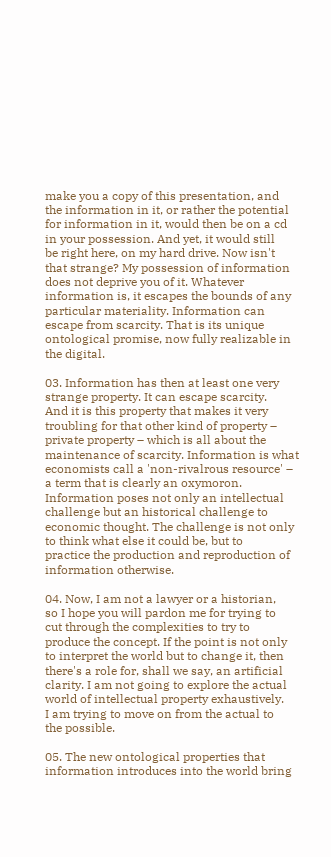make you a copy of this presentation, and
the information in it, or rather the potential
for information in it, would then be on a cd
in your possession. And yet, it would still
be right here, on my hard drive. Now isn't
that strange? My possession of information
does not deprive you of it. Whatever
information is, it escapes the bounds of any
particular materiality. Information can
escape from scarcity. That is its unique
ontological promise, now fully realizable in
the digital.

03. Information has then at least one very
strange property. It can escape scarcity.
And it is this property that makes it very
troubling for that other kind of property –
private property – which is all about the
maintenance of scarcity. Information is what
economists call a 'non-rivalrous resource' –
a term that is clearly an oxymoron.
Information poses not only an intellectual
challenge but an historical challenge to
economic thought. The challenge is not only
to think what else it could be, but to
practice the production and reproduction of
information otherwise.

04. Now, I am not a lawyer or a historian,
so I hope you will pardon me for trying to
cut through the complexities to try to
produce the concept. If the point is not only
to interpret the world but to change it, then
there's a role for, shall we say, an artificial
clarity. I am not going to explore the actual
world of intellectual property exhaustively.
I am trying to move on from the actual to
the possible.

05. The new ontological properties that
information introduces into the world bring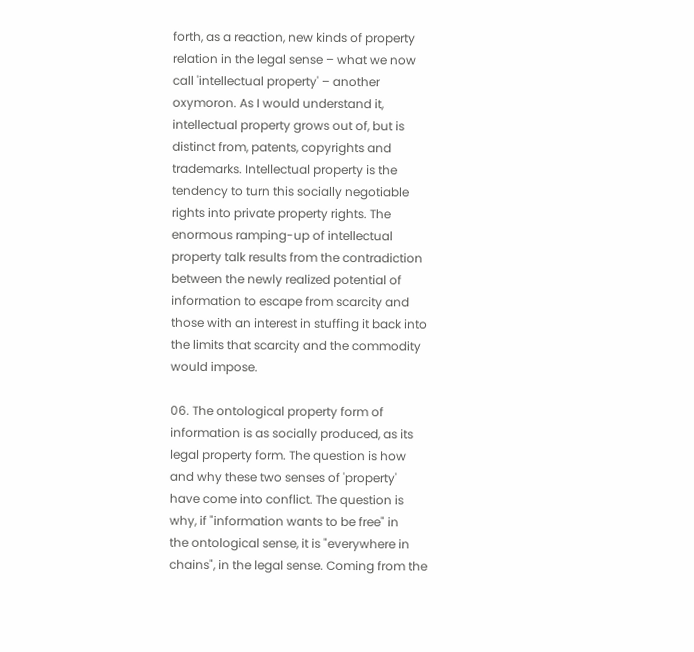forth, as a reaction, new kinds of property
relation in the legal sense – what we now
call 'intellectual property' – another
oxymoron. As I would understand it,
intellectual property grows out of, but is
distinct from, patents, copyrights and
trademarks. Intellectual property is the
tendency to turn this socially negotiable
rights into private property rights. The
enormous ramping-up of intellectual
property talk results from the contradiction
between the newly realized potential of
information to escape from scarcity and
those with an interest in stuffing it back into
the limits that scarcity and the commodity
would impose.

06. The ontological property form of
information is as socially produced, as its
legal property form. The question is how
and why these two senses of 'property'
have come into conflict. The question is
why, if "information wants to be free" in
the ontological sense, it is "everywhere in
chains", in the legal sense. Coming from the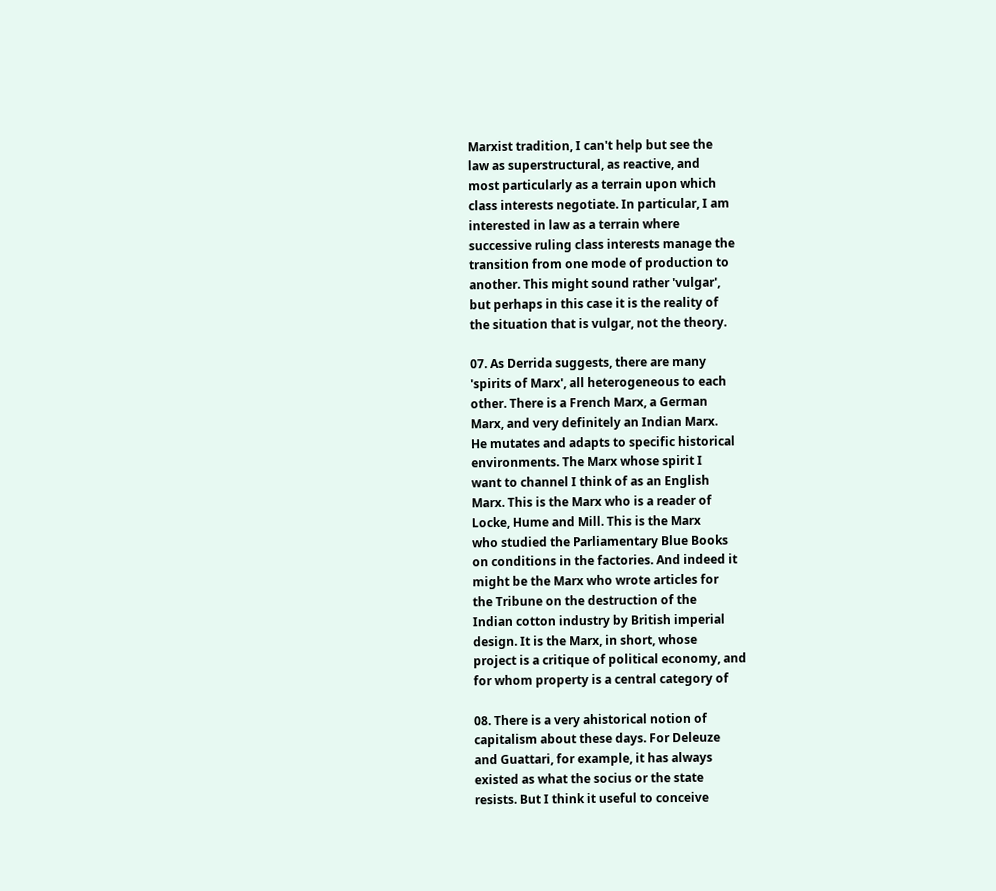Marxist tradition, I can't help but see the
law as superstructural, as reactive, and
most particularly as a terrain upon which
class interests negotiate. In particular, I am
interested in law as a terrain where
successive ruling class interests manage the
transition from one mode of production to
another. This might sound rather 'vulgar',
but perhaps in this case it is the reality of
the situation that is vulgar, not the theory.

07. As Derrida suggests, there are many
'spirits of Marx', all heterogeneous to each
other. There is a French Marx, a German
Marx, and very definitely an Indian Marx.
He mutates and adapts to specific historical
environments. The Marx whose spirit I
want to channel I think of as an English
Marx. This is the Marx who is a reader of
Locke, Hume and Mill. This is the Marx
who studied the Parliamentary Blue Books
on conditions in the factories. And indeed it
might be the Marx who wrote articles for
the Tribune on the destruction of the
Indian cotton industry by British imperial
design. It is the Marx, in short, whose
project is a critique of political economy, and
for whom property is a central category of

08. There is a very ahistorical notion of
capitalism about these days. For Deleuze
and Guattari, for example, it has always
existed as what the socius or the state
resists. But I think it useful to conceive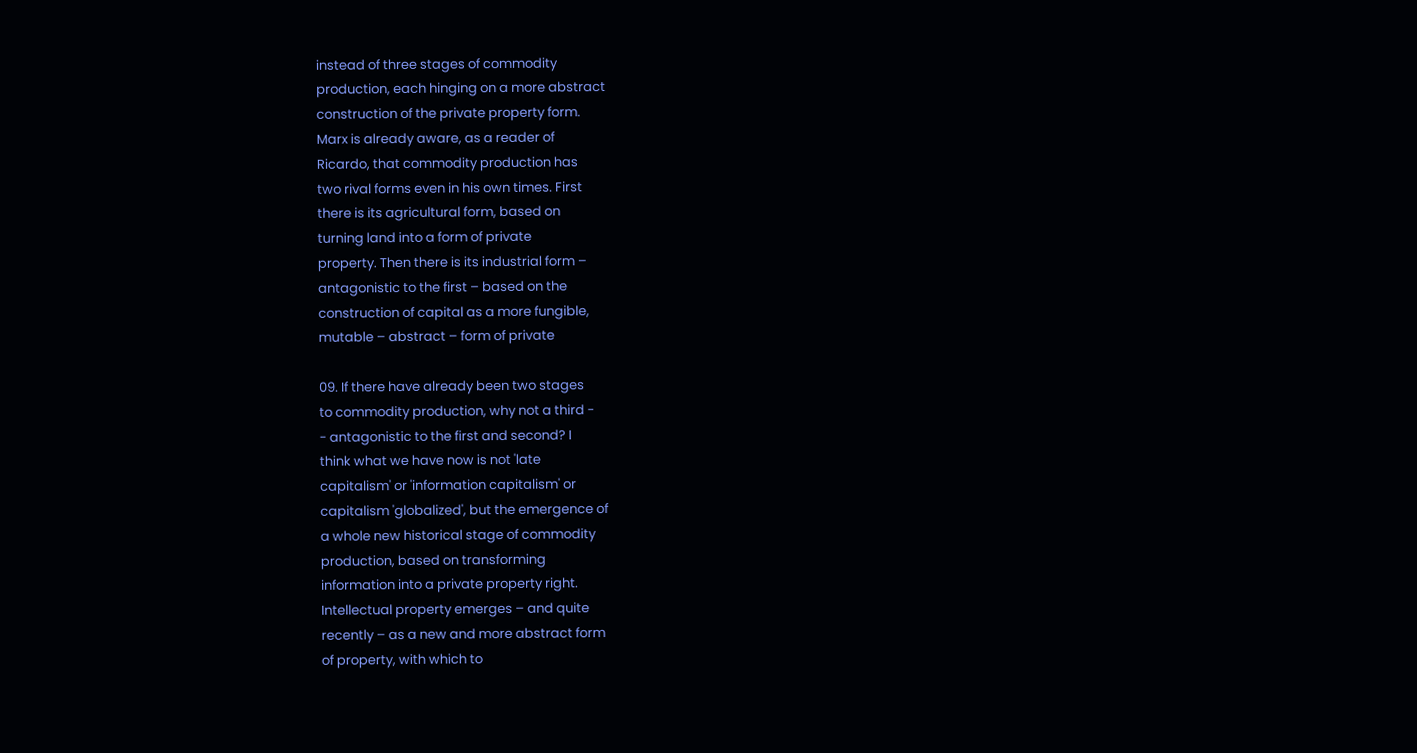instead of three stages of commodity
production, each hinging on a more abstract
construction of the private property form.
Marx is already aware, as a reader of
Ricardo, that commodity production has
two rival forms even in his own times. First
there is its agricultural form, based on
turning land into a form of private
property. Then there is its industrial form –
antagonistic to the first – based on the
construction of capital as a more fungible,
mutable – abstract – form of private

09. If there have already been two stages
to commodity production, why not a third -
- antagonistic to the first and second? I
think what we have now is not 'late
capitalism' or 'information capitalism' or
capitalism 'globalized', but the emergence of
a whole new historical stage of commodity
production, based on transforming
information into a private property right.
Intellectual property emerges – and quite
recently – as a new and more abstract form
of property, with which to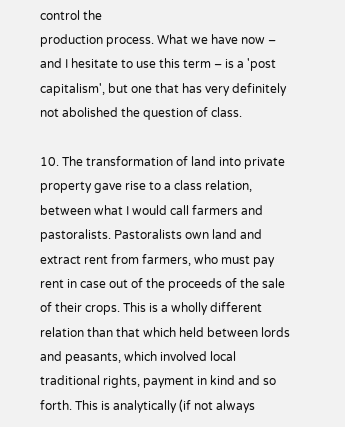control the
production process. What we have now –
and I hesitate to use this term – is a 'post
capitalism', but one that has very definitely
not abolished the question of class.

10. The transformation of land into private
property gave rise to a class relation,
between what I would call farmers and
pastoralists. Pastoralists own land and
extract rent from farmers, who must pay
rent in case out of the proceeds of the sale
of their crops. This is a wholly different
relation than that which held between lords
and peasants, which involved local
traditional rights, payment in kind and so
forth. This is analytically (if not always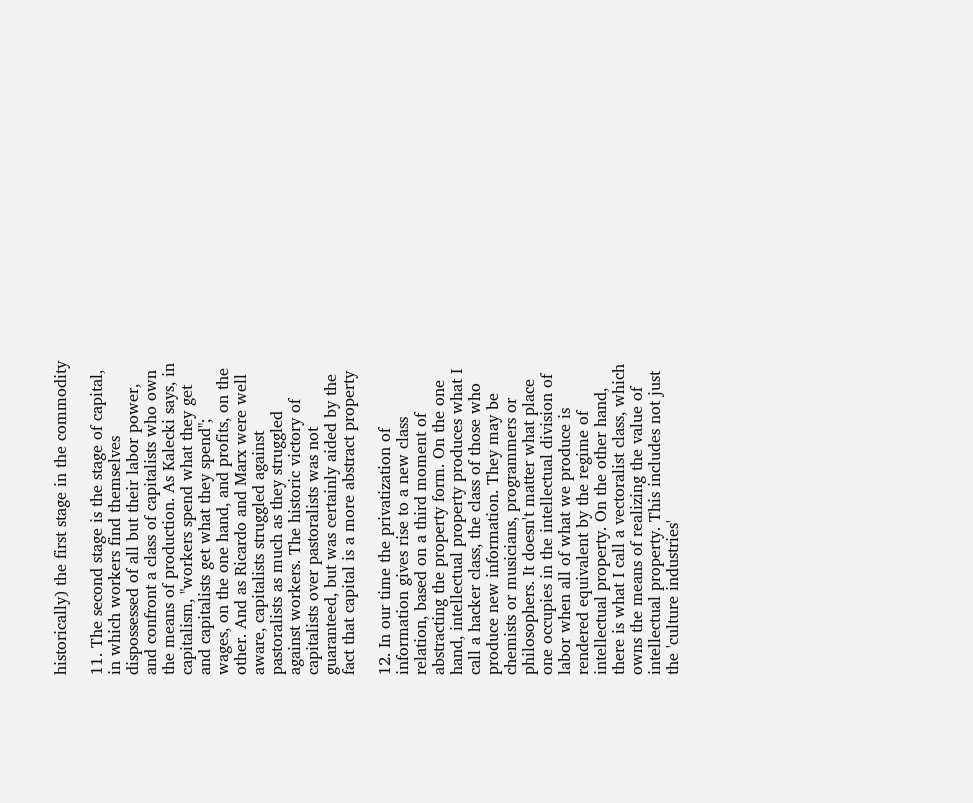historically) the first stage in the commodity

11. The second stage is the stage of capital,
in which workers find themselves
dispossessed of all but their labor power,
and confront a class of capitalists who own
the means of production. As Kalecki says, in
capitalism, "workers spend what they get
and capitalists get what they spend";
wages, on the one hand, and profits, on the
other. And as Ricardo and Marx were well
aware, capitalists struggled against
pastoralists as much as they struggled
against workers. The historic victory of
capitalists over pastoralists was not
guaranteed, but was certainly aided by the
fact that capital is a more abstract property

12. In our time the privatization of
information gives rise to a new class
relation, based on a third moment of
abstracting the property form. On the one
hand, intellectual property produces what I
call a hacker class, the class of those who
produce new information. They may be
chemists or musicians, programmers or
philosophers. It doesn't matter what place
one occupies in the intellectual division of
labor when all of what we produce is
rendered equivalent by the regime of
intellectual property. On the other hand,
there is what I call a vectoralist class, which
owns the means of realizing the value of
intellectual property. This includes not just
the 'culture industries'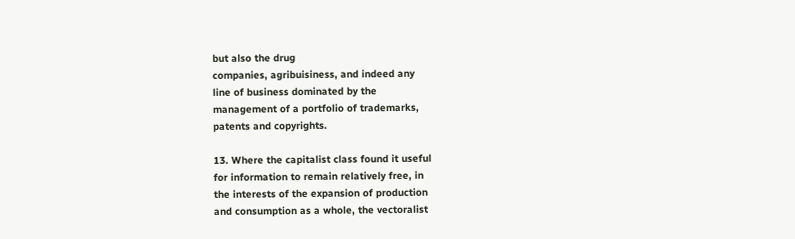but also the drug
companies, agribuisiness, and indeed any
line of business dominated by the
management of a portfolio of trademarks,
patents and copyrights.

13. Where the capitalist class found it useful
for information to remain relatively free, in
the interests of the expansion of production
and consumption as a whole, the vectoralist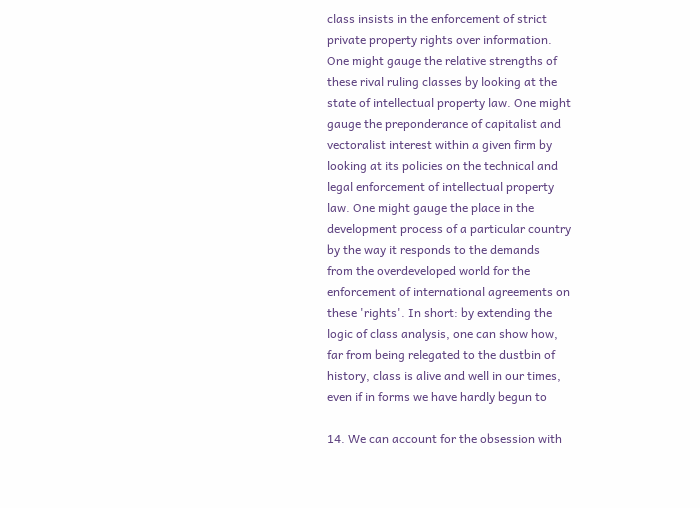class insists in the enforcement of strict
private property rights over information.
One might gauge the relative strengths of
these rival ruling classes by looking at the
state of intellectual property law. One might
gauge the preponderance of capitalist and
vectoralist interest within a given firm by
looking at its policies on the technical and
legal enforcement of intellectual property
law. One might gauge the place in the
development process of a particular country
by the way it responds to the demands
from the overdeveloped world for the
enforcement of international agreements on
these 'rights'. In short: by extending the
logic of class analysis, one can show how,
far from being relegated to the dustbin of
history, class is alive and well in our times,
even if in forms we have hardly begun to

14. We can account for the obsession with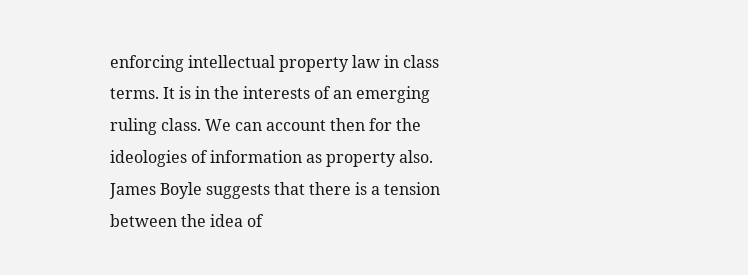enforcing intellectual property law in class
terms. It is in the interests of an emerging
ruling class. We can account then for the
ideologies of information as property also.
James Boyle suggests that there is a tension
between the idea of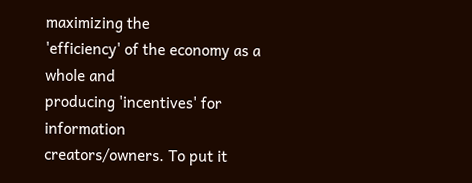maximizing the
'efficiency' of the economy as a whole and
producing 'incentives' for information
creators/owners. To put it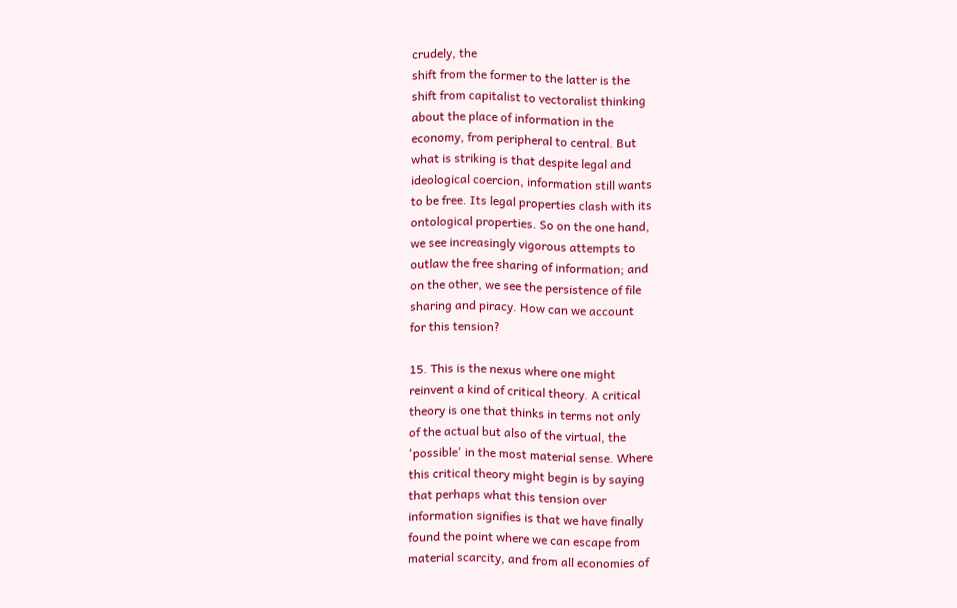crudely, the
shift from the former to the latter is the
shift from capitalist to vectoralist thinking
about the place of information in the
economy, from peripheral to central. But
what is striking is that despite legal and
ideological coercion, information still wants
to be free. Its legal properties clash with its
ontological properties. So on the one hand,
we see increasingly vigorous attempts to
outlaw the free sharing of information; and
on the other, we see the persistence of file
sharing and piracy. How can we account
for this tension?

15. This is the nexus where one might
reinvent a kind of critical theory. A critical
theory is one that thinks in terms not only
of the actual but also of the virtual, the
'possible' in the most material sense. Where
this critical theory might begin is by saying
that perhaps what this tension over
information signifies is that we have finally
found the point where we can escape from
material scarcity, and from all economies of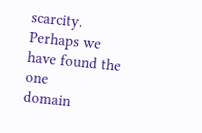scarcity. Perhaps we have found the one
domain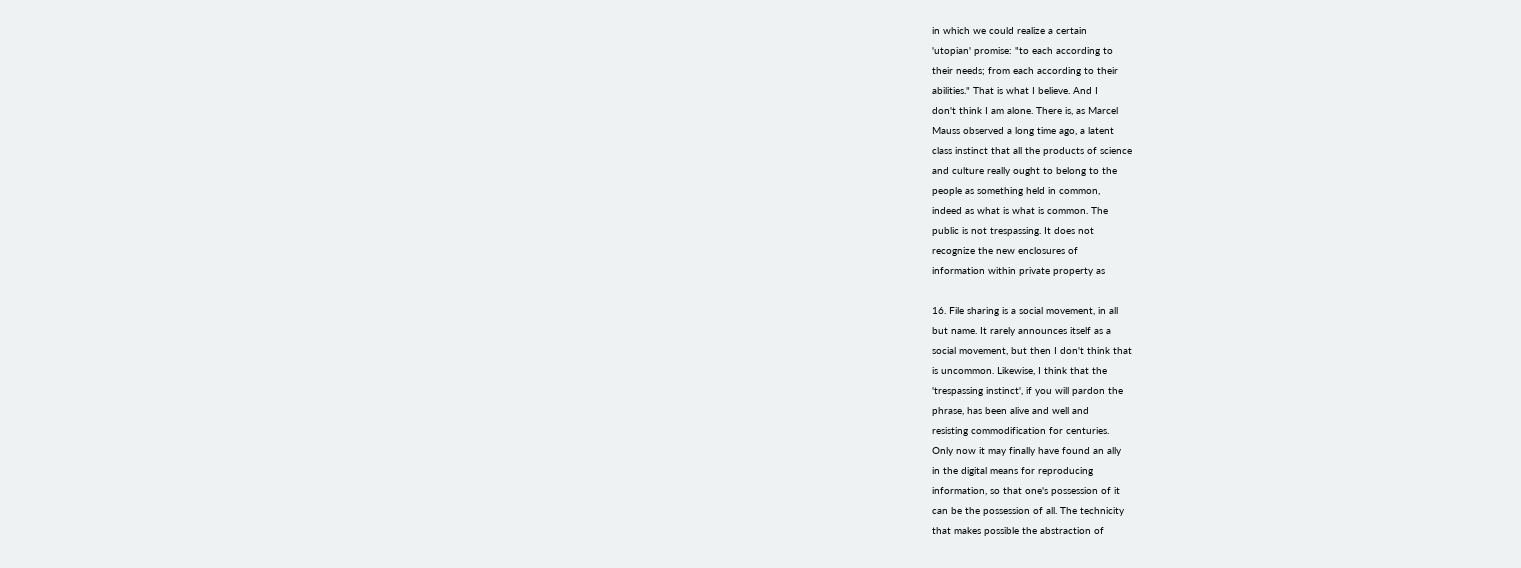in which we could realize a certain
'utopian' promise: "to each according to
their needs; from each according to their
abilities." That is what I believe. And I
don't think I am alone. There is, as Marcel
Mauss observed a long time ago, a latent
class instinct that all the products of science
and culture really ought to belong to the
people as something held in common,
indeed as what is what is common. The
public is not trespassing. It does not
recognize the new enclosures of
information within private property as

16. File sharing is a social movement, in all
but name. It rarely announces itself as a
social movement, but then I don't think that
is uncommon. Likewise, I think that the
'trespassing instinct', if you will pardon the
phrase, has been alive and well and
resisting commodification for centuries.
Only now it may finally have found an ally
in the digital means for reproducing
information, so that one's possession of it
can be the possession of all. The technicity
that makes possible the abstraction of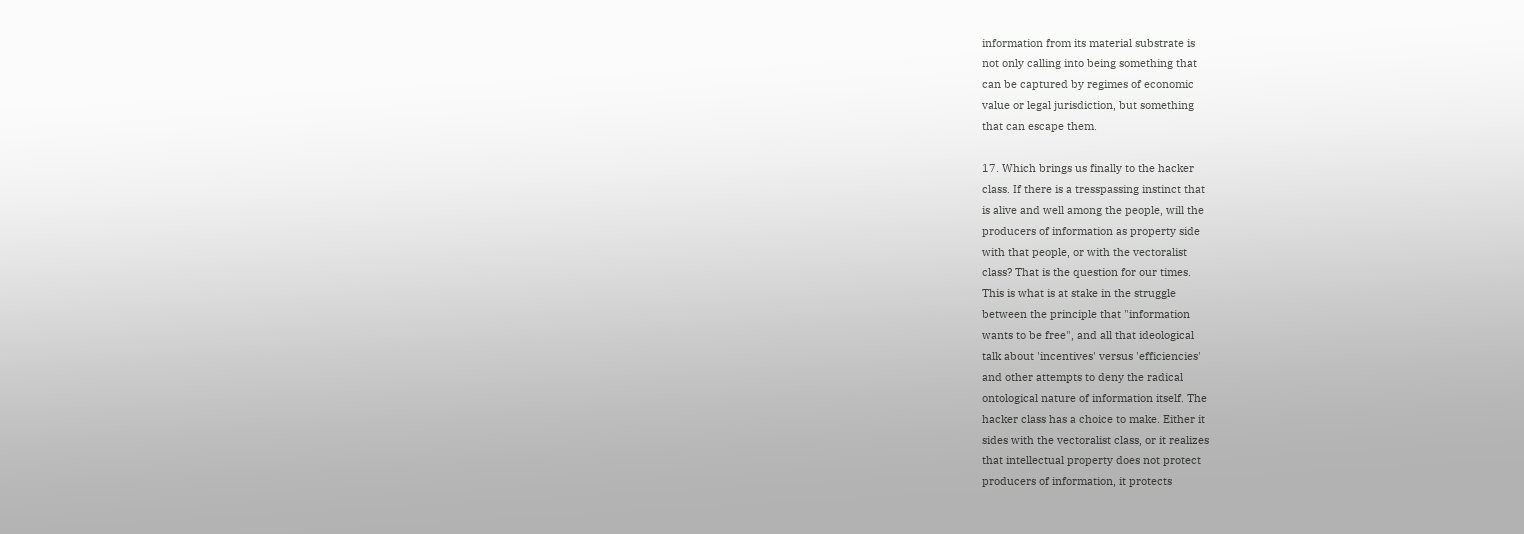information from its material substrate is
not only calling into being something that
can be captured by regimes of economic
value or legal jurisdiction, but something
that can escape them.

17. Which brings us finally to the hacker
class. If there is a tresspassing instinct that
is alive and well among the people, will the
producers of information as property side
with that people, or with the vectoralist
class? That is the question for our times.
This is what is at stake in the struggle
between the principle that "information
wants to be free", and all that ideological
talk about 'incentives' versus 'efficiencies'
and other attempts to deny the radical
ontological nature of information itself. The
hacker class has a choice to make. Either it
sides with the vectoralist class, or it realizes
that intellectual property does not protect
producers of information, it protects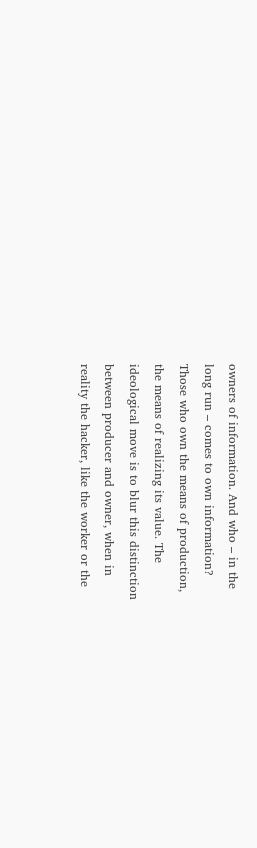owners of information. And who – in the
long run – comes to own information?
Those who own the means of production,
the means of realizing its value. The
ideological move is to blur this distinction
between producer and owner, when in
reality the hacker, like the worker or the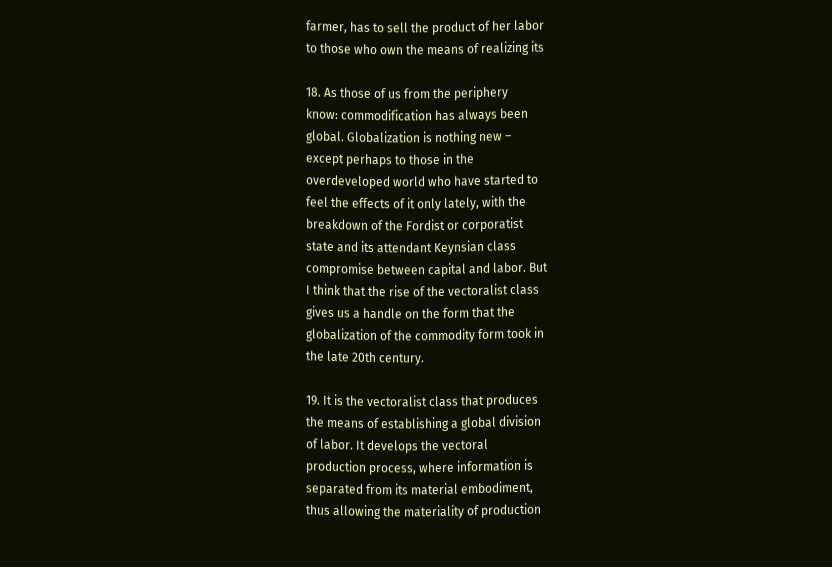farmer, has to sell the product of her labor
to those who own the means of realizing its

18. As those of us from the periphery
know: commodification has always been
global. Globalization is nothing new –
except perhaps to those in the
overdeveloped world who have started to
feel the effects of it only lately, with the
breakdown of the Fordist or corporatist
state and its attendant Keynsian class
compromise between capital and labor. But
I think that the rise of the vectoralist class
gives us a handle on the form that the
globalization of the commodity form took in
the late 20th century.

19. It is the vectoralist class that produces
the means of establishing a global division
of labor. It develops the vectoral
production process, where information is
separated from its material embodiment,
thus allowing the materiality of production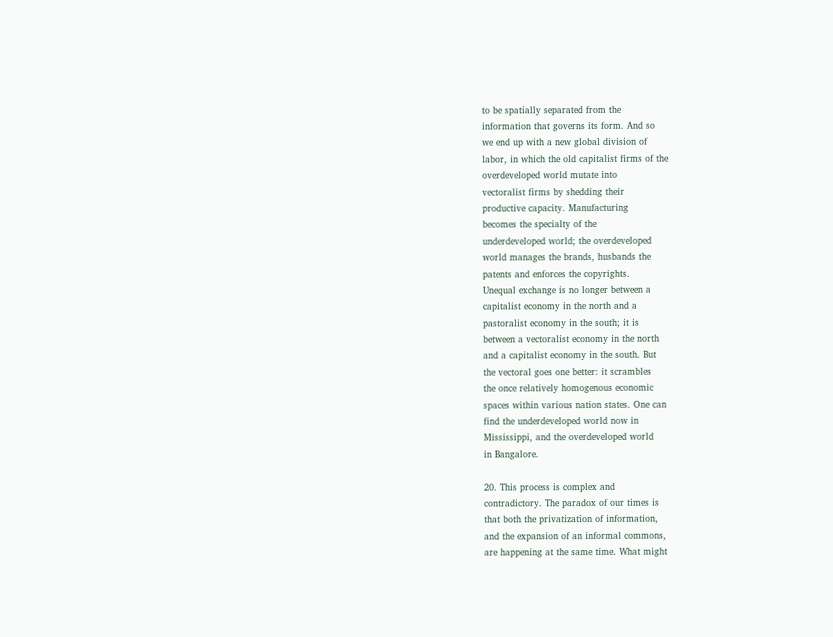to be spatially separated from the
information that governs its form. And so
we end up with a new global division of
labor, in which the old capitalist firms of the
overdeveloped world mutate into
vectoralist firms by shedding their
productive capacity. Manufacturing
becomes the specialty of the
underdeveloped world; the overdeveloped
world manages the brands, husbands the
patents and enforces the copyrights.
Unequal exchange is no longer between a
capitalist economy in the north and a
pastoralist economy in the south; it is
between a vectoralist economy in the north
and a capitalist economy in the south. But
the vectoral goes one better: it scrambles
the once relatively homogenous economic
spaces within various nation states. One can
find the underdeveloped world now in
Mississippi, and the overdeveloped world
in Bangalore.

20. This process is complex and
contradictory. The paradox of our times is
that both the privatization of information,
and the expansion of an informal commons,
are happening at the same time. What might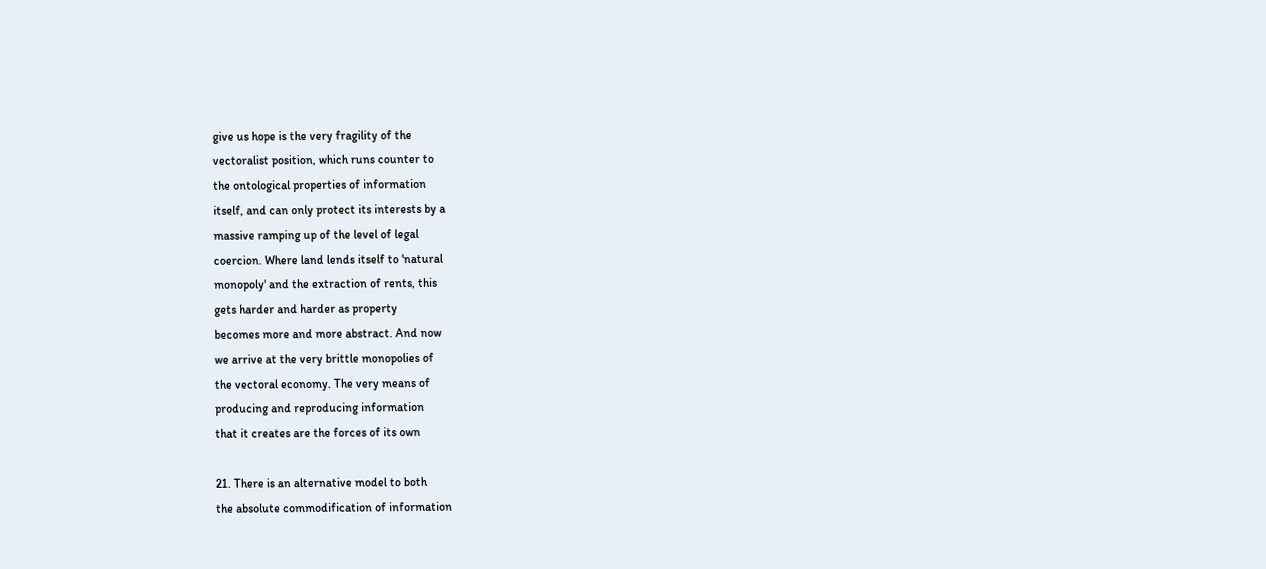give us hope is the very fragility of the
vectoralist position, which runs counter to
the ontological properties of information
itself, and can only protect its interests by a
massive ramping up of the level of legal
coercion. Where land lends itself to 'natural
monopoly' and the extraction of rents, this
gets harder and harder as property
becomes more and more abstract. And now
we arrive at the very brittle monopolies of
the vectoral economy. The very means of
producing and reproducing information
that it creates are the forces of its own

21. There is an alternative model to both
the absolute commodification of information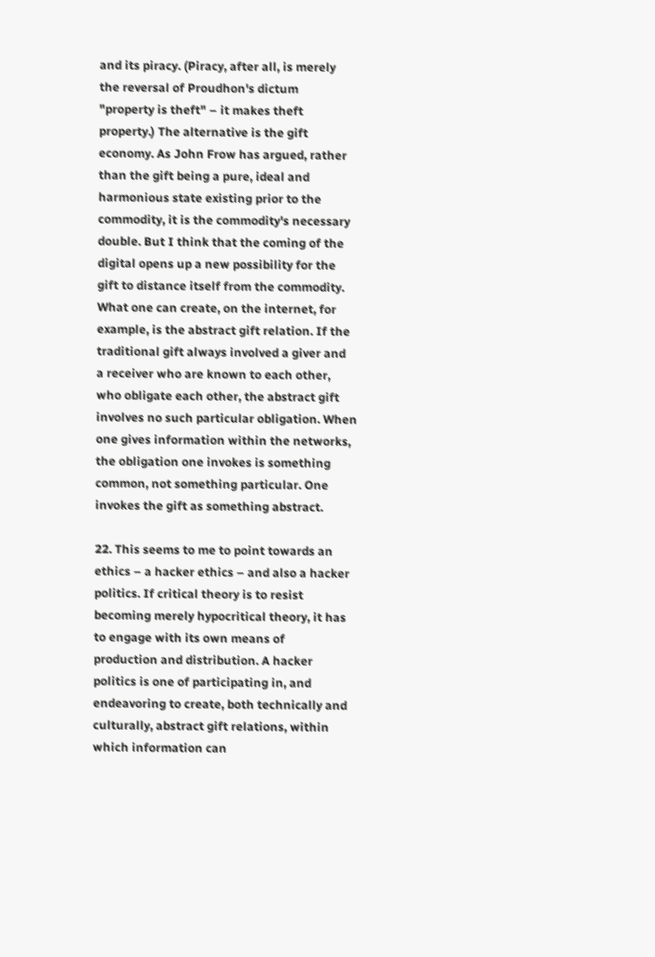and its piracy. (Piracy, after all, is merely
the reversal of Proudhon's dictum
"property is theft" – it makes theft
property.) The alternative is the gift
economy. As John Frow has argued, rather
than the gift being a pure, ideal and
harmonious state existing prior to the
commodity, it is the commodity's necessary
double. But I think that the coming of the
digital opens up a new possibility for the
gift to distance itself from the commodity.
What one can create, on the internet, for
example, is the abstract gift relation. If the
traditional gift always involved a giver and
a receiver who are known to each other,
who obligate each other, the abstract gift
involves no such particular obligation. When
one gives information within the networks,
the obligation one invokes is something
common, not something particular. One
invokes the gift as something abstract.

22. This seems to me to point towards an
ethics – a hacker ethics – and also a hacker
politics. If critical theory is to resist
becoming merely hypocritical theory, it has
to engage with its own means of
production and distribution. A hacker
politics is one of participating in, and
endeavoring to create, both technically and
culturally, abstract gift relations, within
which information can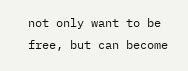not only want to be
free, but can become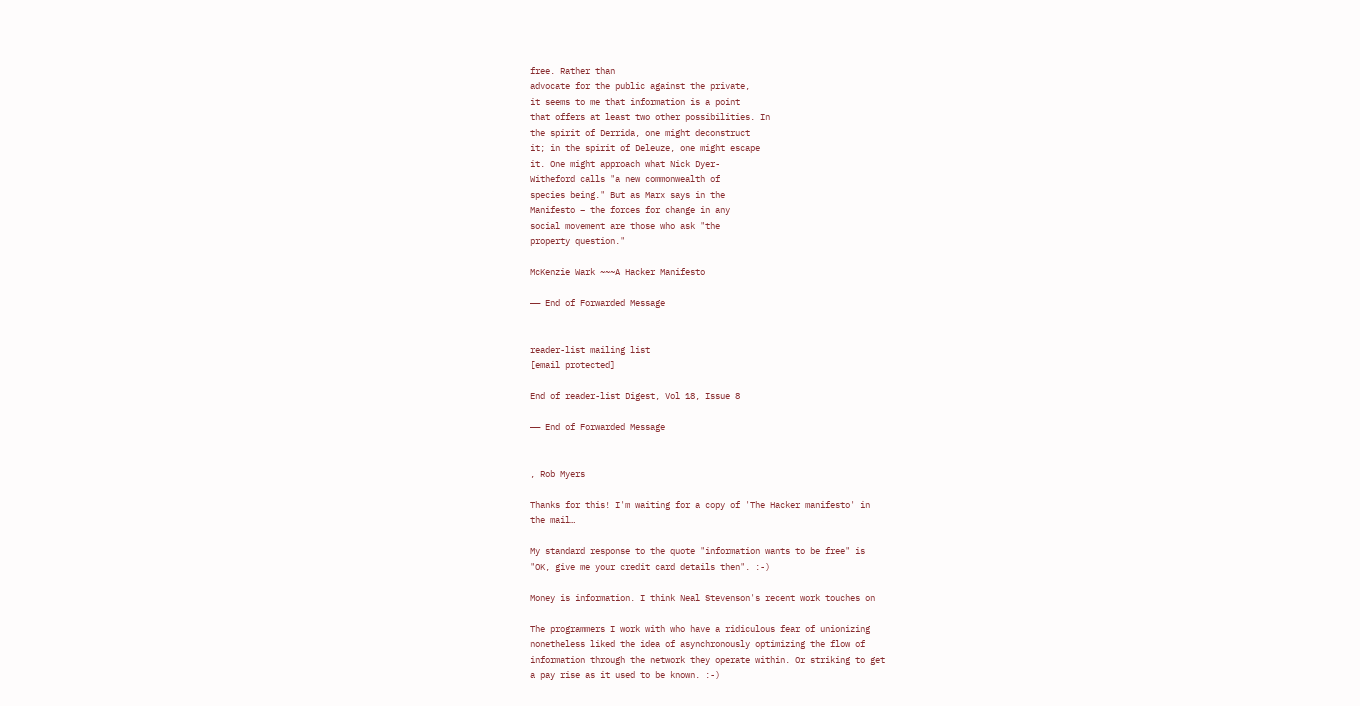free. Rather than
advocate for the public against the private,
it seems to me that information is a point
that offers at least two other possibilities. In
the spirit of Derrida, one might deconstruct
it; in the spirit of Deleuze, one might escape
it. One might approach what Nick Dyer-
Witheford calls "a new commonwealth of
species being." But as Marx says in the
Manifesto – the forces for change in any
social movement are those who ask "the
property question."

McKenzie Wark ~~~A Hacker Manifesto

—— End of Forwarded Message


reader-list mailing list
[email protected]

End of reader-list Digest, Vol 18, Issue 8

—— End of Forwarded Message


, Rob Myers

Thanks for this! I'm waiting for a copy of 'The Hacker manifesto' in
the mail…

My standard response to the quote "information wants to be free" is
"OK, give me your credit card details then". :-)

Money is information. I think Neal Stevenson's recent work touches on

The programmers I work with who have a ridiculous fear of unionizing
nonetheless liked the idea of asynchronously optimizing the flow of
information through the network they operate within. Or striking to get
a pay rise as it used to be known. :-)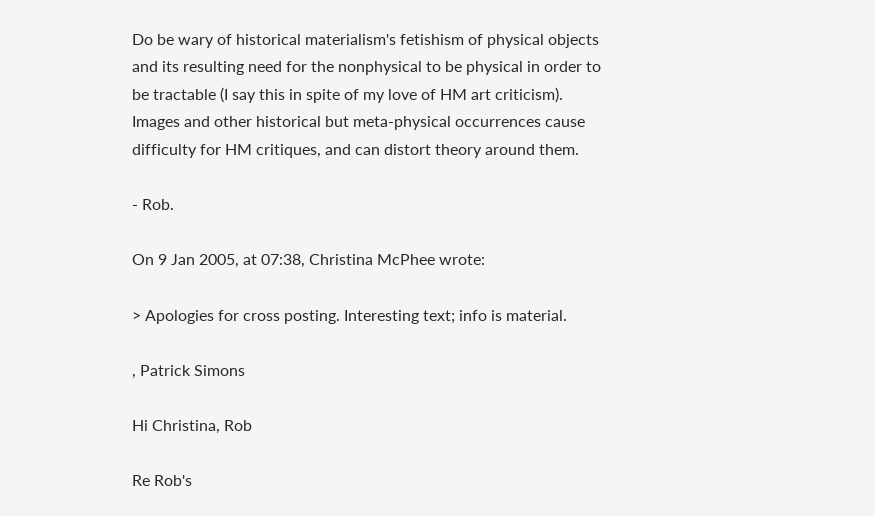Do be wary of historical materialism's fetishism of physical objects
and its resulting need for the nonphysical to be physical in order to
be tractable (I say this in spite of my love of HM art criticism).
Images and other historical but meta-physical occurrences cause
difficulty for HM critiques, and can distort theory around them.

- Rob.

On 9 Jan 2005, at 07:38, Christina McPhee wrote:

> Apologies for cross posting. Interesting text; info is material.

, Patrick Simons

Hi Christina, Rob

Re Rob's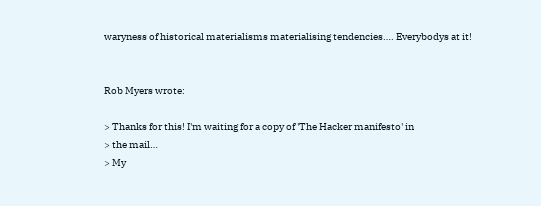waryness of historical materialisms materialising tendencies…. Everybodys at it!


Rob Myers wrote:

> Thanks for this! I'm waiting for a copy of 'The Hacker manifesto' in
> the mail…
> My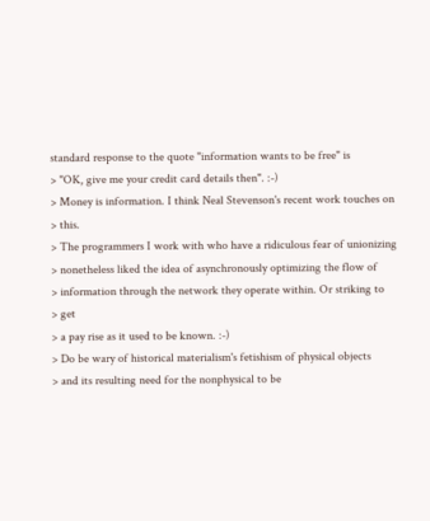standard response to the quote "information wants to be free" is
> "OK, give me your credit card details then". :-)
> Money is information. I think Neal Stevenson's recent work touches on
> this.
> The programmers I work with who have a ridiculous fear of unionizing
> nonetheless liked the idea of asynchronously optimizing the flow of
> information through the network they operate within. Or striking to
> get
> a pay rise as it used to be known. :-)
> Do be wary of historical materialism's fetishism of physical objects
> and its resulting need for the nonphysical to be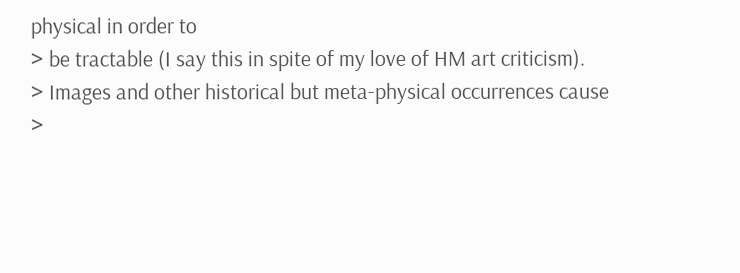physical in order to
> be tractable (I say this in spite of my love of HM art criticism).
> Images and other historical but meta-physical occurrences cause
>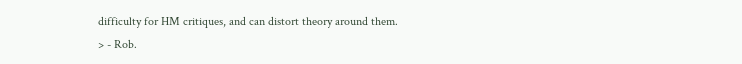difficulty for HM critiques, and can distort theory around them.
> - Rob.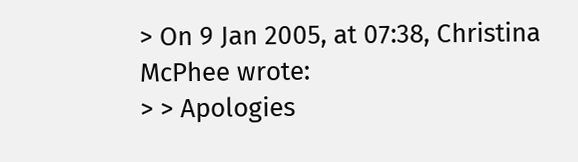> On 9 Jan 2005, at 07:38, Christina McPhee wrote:
> > Apologies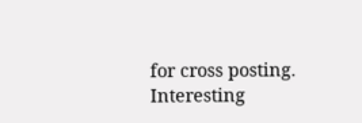for cross posting. Interesting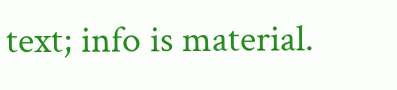text; info is material.